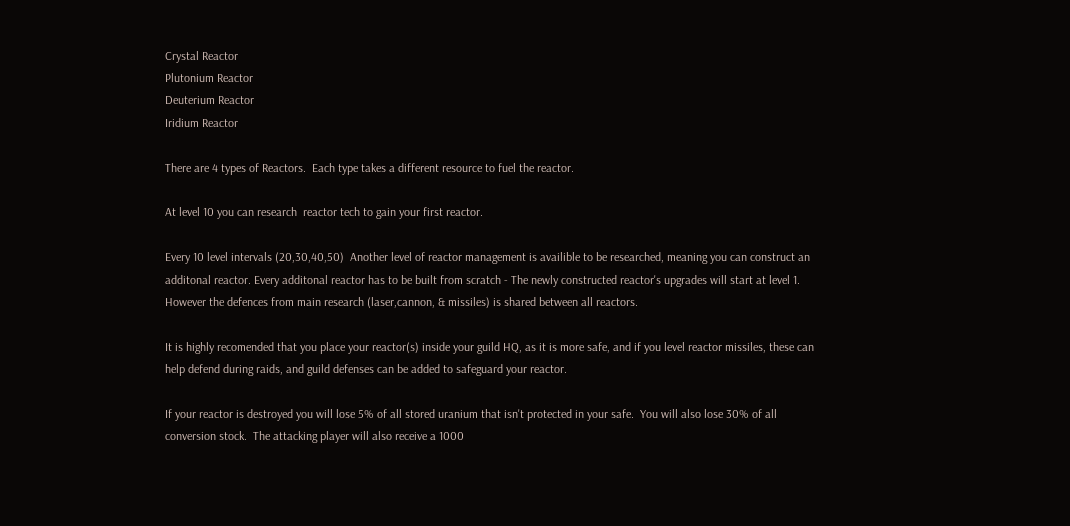Crystal Reactor
Plutonium Reactor
Deuterium Reactor
Iridium Reactor

There are 4 types of Reactors.  Each type takes a different resource to fuel the reactor.

At level 10 you can research  reactor tech to gain your first reactor.

Every 10 level intervals (20,30,40,50)  Another level of reactor management is availible to be researched, meaning you can construct an additonal reactor. Every additonal reactor has to be built from scratch - The newly constructed reactor's upgrades will start at level 1. However the defences from main research (laser,cannon, & missiles) is shared between all reactors.

It is highly recomended that you place your reactor(s) inside your guild HQ, as it is more safe, and if you level reactor missiles, these can help defend during raids, and guild defenses can be added to safeguard your reactor.

If your reactor is destroyed you will lose 5% of all stored uranium that isn't protected in your safe.  You will also lose 30% of all conversion stock.  The attacking player will also receive a 1000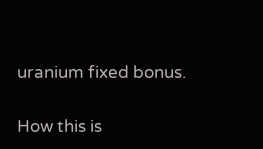uranium fixed bonus.

How this is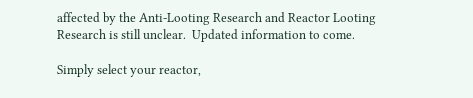affected by the Anti-Looting Research and Reactor Looting Research is still unclear.  Updated information to come.

Simply select your reactor,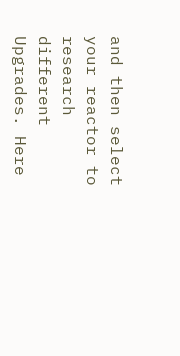and then select your reactor to research different Upgrades. Here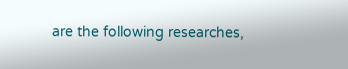are the following researches,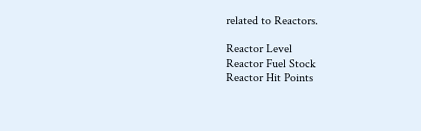related to Reactors.

Reactor Level
Reactor Fuel Stock
Reactor Hit Points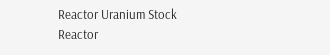Reactor Uranium Stock
Reactor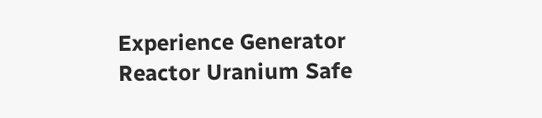Experience Generator
Reactor Uranium Safe